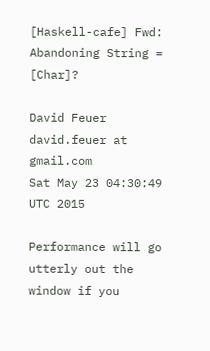[Haskell-cafe] Fwd: Abandoning String = [Char]?

David Feuer david.feuer at gmail.com
Sat May 23 04:30:49 UTC 2015

Performance will go utterly out the window if you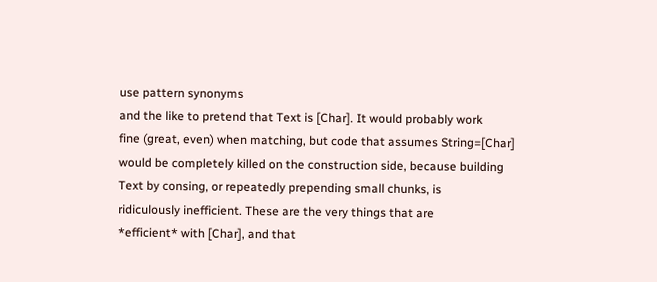use pattern synonyms
and the like to pretend that Text is [Char]. It would probably work
fine (great, even) when matching, but code that assumes String=[Char]
would be completely killed on the construction side, because building
Text by consing, or repeatedly prepending small chunks, is
ridiculously inefficient. These are the very things that are
*efficient* with [Char], and that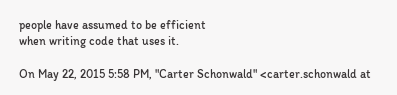people have assumed to be efficient
when writing code that uses it.

On May 22, 2015 5:58 PM, "Carter Schonwald" <carter.schonwald at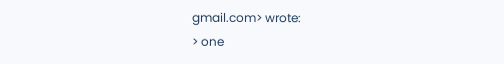gmail.com> wrote:
> one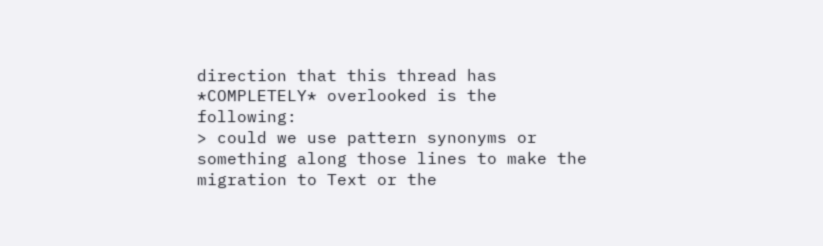direction that this thread has *COMPLETELY* overlooked is the following:
> could we use pattern synonyms or something along those lines to make the migration to Text or the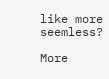like more seemless?

More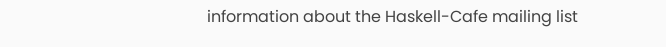information about the Haskell-Cafe mailing list